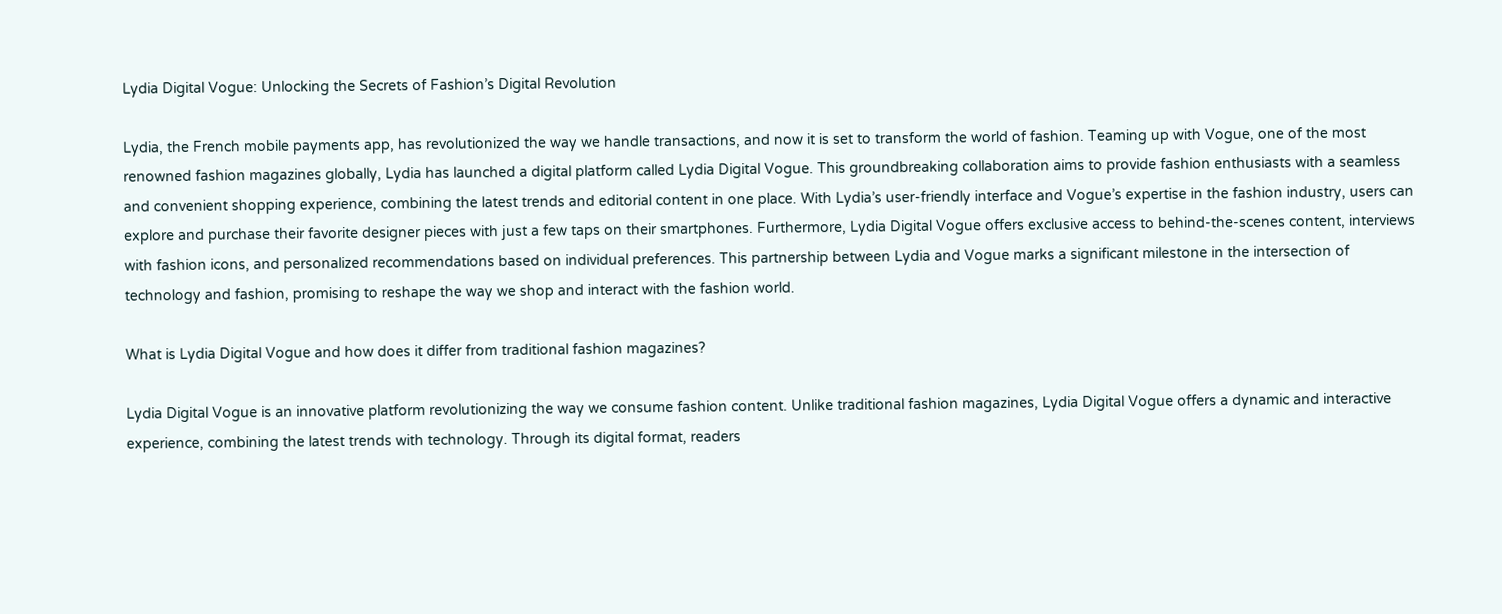Lydia Digital Vogue: Unlocking the Secrets of Fashion’s Digital Revolution

Lydia, the French mobile payments app, has revolutionized the way we handle transactions, and now it is set to transform the world of fashion. Teaming up with Vogue, one of the most renowned fashion magazines globally, Lydia has launched a digital platform called Lydia Digital Vogue. This groundbreaking collaboration aims to provide fashion enthusiasts with a seamless and convenient shopping experience, combining the latest trends and editorial content in one place. With Lydia’s user-friendly interface and Vogue’s expertise in the fashion industry, users can explore and purchase their favorite designer pieces with just a few taps on their smartphones. Furthermore, Lydia Digital Vogue offers exclusive access to behind-the-scenes content, interviews with fashion icons, and personalized recommendations based on individual preferences. This partnership between Lydia and Vogue marks a significant milestone in the intersection of technology and fashion, promising to reshape the way we shop and interact with the fashion world.

What is Lydia Digital Vogue and how does it differ from traditional fashion magazines?

Lydia Digital Vogue is an innovative platform revolutionizing the way we consume fashion content. Unlike traditional fashion magazines, Lydia Digital Vogue offers a dynamic and interactive experience, combining the latest trends with technology. Through its digital format, readers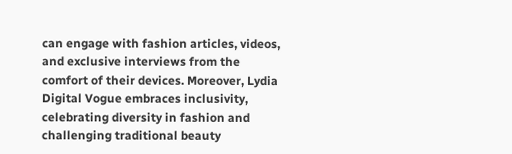can engage with fashion articles, videos, and exclusive interviews from the comfort of their devices. Moreover, Lydia Digital Vogue embraces inclusivity, celebrating diversity in fashion and challenging traditional beauty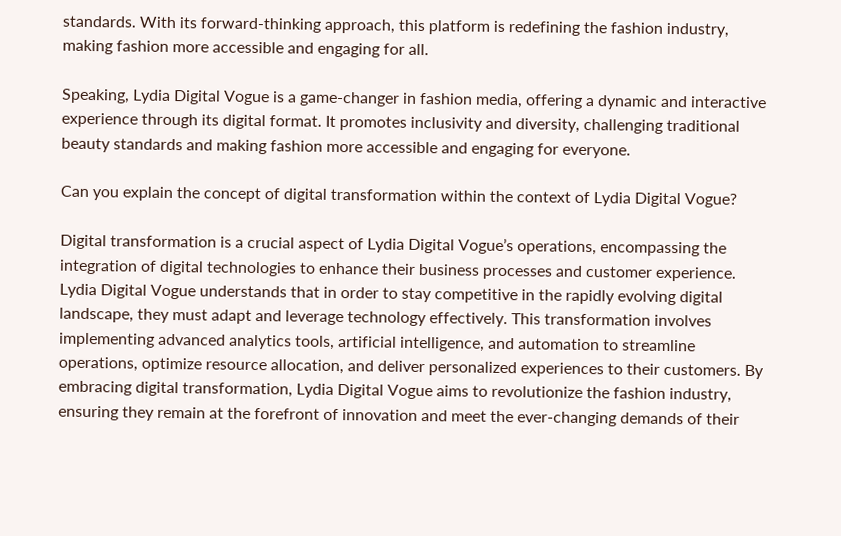standards. With its forward-thinking approach, this platform is redefining the fashion industry, making fashion more accessible and engaging for all.

Speaking, Lydia Digital Vogue is a game-changer in fashion media, offering a dynamic and interactive experience through its digital format. It promotes inclusivity and diversity, challenging traditional beauty standards and making fashion more accessible and engaging for everyone.

Can you explain the concept of digital transformation within the context of Lydia Digital Vogue?

Digital transformation is a crucial aspect of Lydia Digital Vogue’s operations, encompassing the integration of digital technologies to enhance their business processes and customer experience. Lydia Digital Vogue understands that in order to stay competitive in the rapidly evolving digital landscape, they must adapt and leverage technology effectively. This transformation involves implementing advanced analytics tools, artificial intelligence, and automation to streamline operations, optimize resource allocation, and deliver personalized experiences to their customers. By embracing digital transformation, Lydia Digital Vogue aims to revolutionize the fashion industry, ensuring they remain at the forefront of innovation and meet the ever-changing demands of their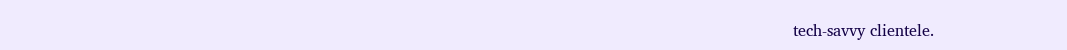tech-savvy clientele.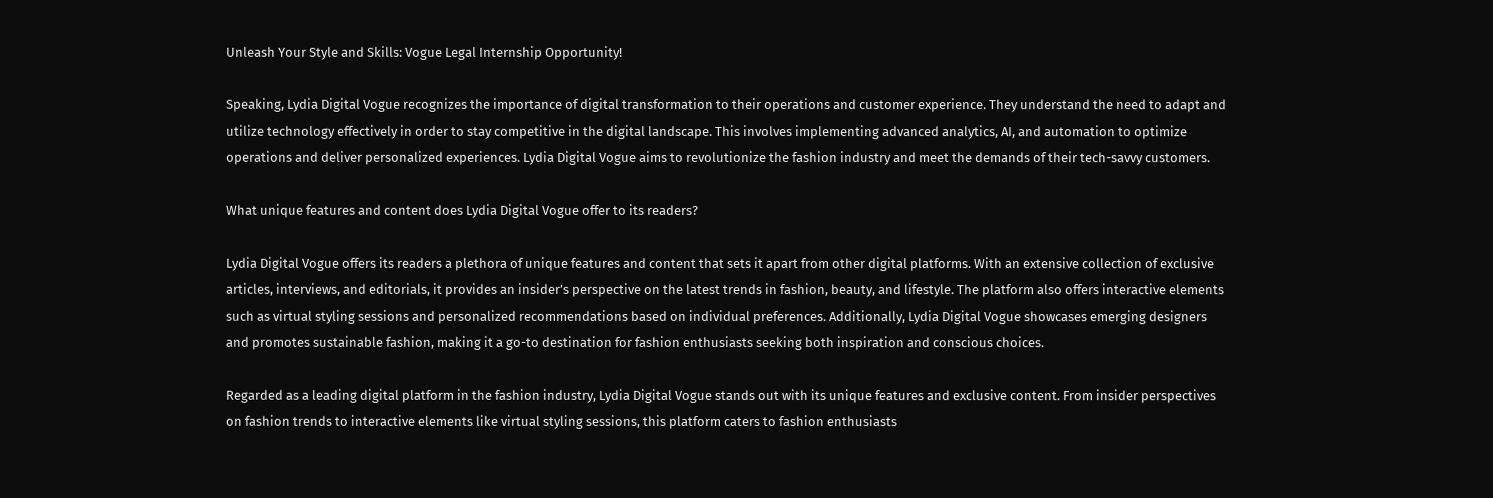Unleash Your Style and Skills: Vogue Legal Internship Opportunity!

Speaking, Lydia Digital Vogue recognizes the importance of digital transformation to their operations and customer experience. They understand the need to adapt and utilize technology effectively in order to stay competitive in the digital landscape. This involves implementing advanced analytics, AI, and automation to optimize operations and deliver personalized experiences. Lydia Digital Vogue aims to revolutionize the fashion industry and meet the demands of their tech-savvy customers.

What unique features and content does Lydia Digital Vogue offer to its readers?

Lydia Digital Vogue offers its readers a plethora of unique features and content that sets it apart from other digital platforms. With an extensive collection of exclusive articles, interviews, and editorials, it provides an insider’s perspective on the latest trends in fashion, beauty, and lifestyle. The platform also offers interactive elements such as virtual styling sessions and personalized recommendations based on individual preferences. Additionally, Lydia Digital Vogue showcases emerging designers and promotes sustainable fashion, making it a go-to destination for fashion enthusiasts seeking both inspiration and conscious choices.

Regarded as a leading digital platform in the fashion industry, Lydia Digital Vogue stands out with its unique features and exclusive content. From insider perspectives on fashion trends to interactive elements like virtual styling sessions, this platform caters to fashion enthusiasts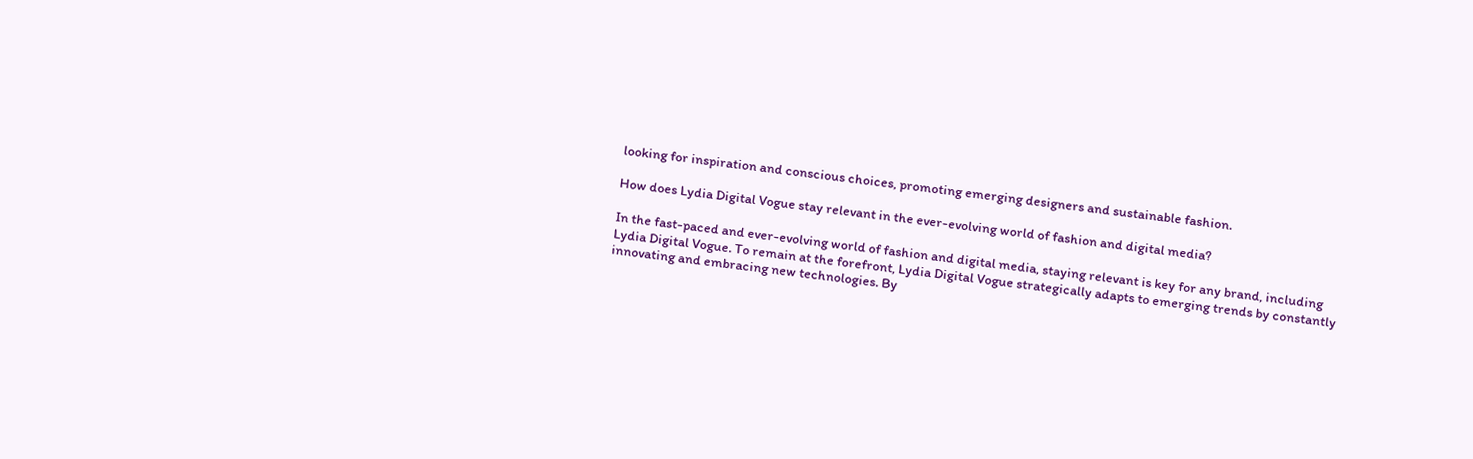looking for inspiration and conscious choices, promoting emerging designers and sustainable fashion.

How does Lydia Digital Vogue stay relevant in the ever-evolving world of fashion and digital media?

In the fast-paced and ever-evolving world of fashion and digital media, staying relevant is key for any brand, including Lydia Digital Vogue. To remain at the forefront, Lydia Digital Vogue strategically adapts to emerging trends by constantly innovating and embracing new technologies. By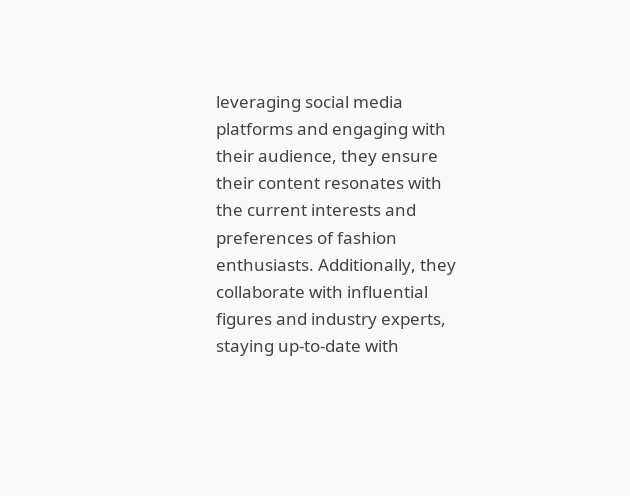leveraging social media platforms and engaging with their audience, they ensure their content resonates with the current interests and preferences of fashion enthusiasts. Additionally, they collaborate with influential figures and industry experts, staying up-to-date with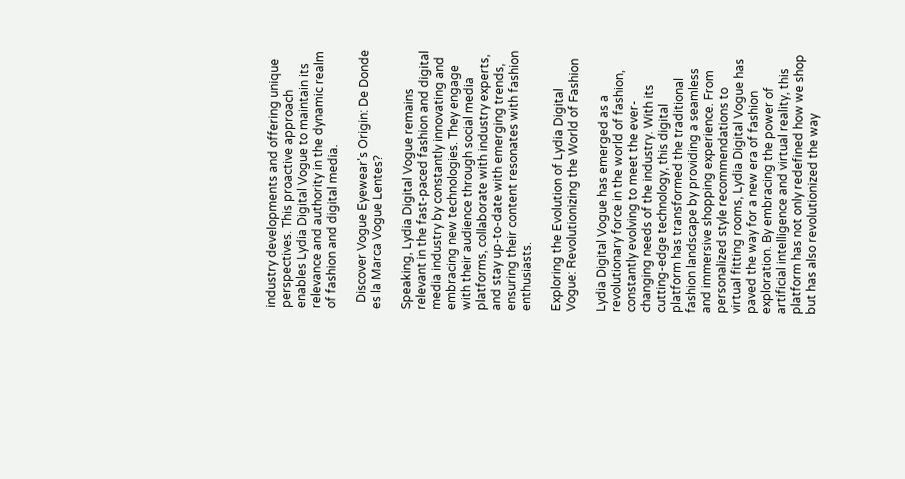industry developments and offering unique perspectives. This proactive approach enables Lydia Digital Vogue to maintain its relevance and authority in the dynamic realm of fashion and digital media.

  Discover Vogue Eyewear's Origin: De Donde es la Marca Vogue Lentes?

Speaking, Lydia Digital Vogue remains relevant in the fast-paced fashion and digital media industry by constantly innovating and embracing new technologies. They engage with their audience through social media platforms, collaborate with industry experts, and stay up-to-date with emerging trends, ensuring their content resonates with fashion enthusiasts.

Exploring the Evolution of Lydia Digital Vogue: Revolutionizing the World of Fashion

Lydia Digital Vogue has emerged as a revolutionary force in the world of fashion, constantly evolving to meet the ever-changing needs of the industry. With its cutting-edge technology, this digital platform has transformed the traditional fashion landscape by providing a seamless and immersive shopping experience. From personalized style recommendations to virtual fitting rooms, Lydia Digital Vogue has paved the way for a new era of fashion exploration. By embracing the power of artificial intelligence and virtual reality, this platform has not only redefined how we shop but has also revolutionized the way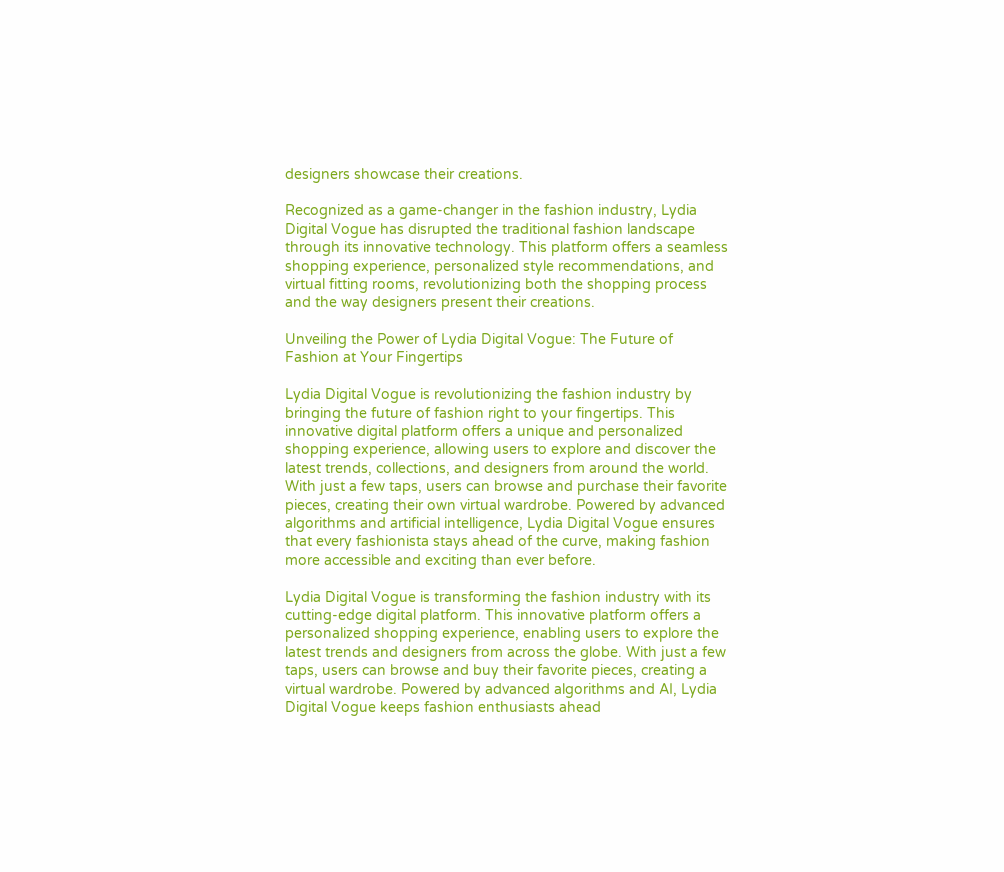designers showcase their creations.

Recognized as a game-changer in the fashion industry, Lydia Digital Vogue has disrupted the traditional fashion landscape through its innovative technology. This platform offers a seamless shopping experience, personalized style recommendations, and virtual fitting rooms, revolutionizing both the shopping process and the way designers present their creations.

Unveiling the Power of Lydia Digital Vogue: The Future of Fashion at Your Fingertips

Lydia Digital Vogue is revolutionizing the fashion industry by bringing the future of fashion right to your fingertips. This innovative digital platform offers a unique and personalized shopping experience, allowing users to explore and discover the latest trends, collections, and designers from around the world. With just a few taps, users can browse and purchase their favorite pieces, creating their own virtual wardrobe. Powered by advanced algorithms and artificial intelligence, Lydia Digital Vogue ensures that every fashionista stays ahead of the curve, making fashion more accessible and exciting than ever before.

Lydia Digital Vogue is transforming the fashion industry with its cutting-edge digital platform. This innovative platform offers a personalized shopping experience, enabling users to explore the latest trends and designers from across the globe. With just a few taps, users can browse and buy their favorite pieces, creating a virtual wardrobe. Powered by advanced algorithms and AI, Lydia Digital Vogue keeps fashion enthusiasts ahead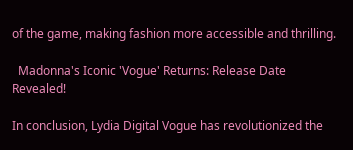of the game, making fashion more accessible and thrilling.

  Madonna's Iconic 'Vogue' Returns: Release Date Revealed!

In conclusion, Lydia Digital Vogue has revolutionized the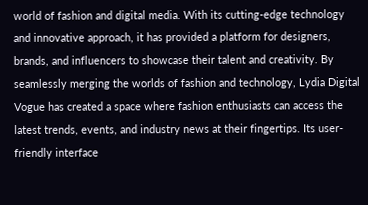world of fashion and digital media. With its cutting-edge technology and innovative approach, it has provided a platform for designers, brands, and influencers to showcase their talent and creativity. By seamlessly merging the worlds of fashion and technology, Lydia Digital Vogue has created a space where fashion enthusiasts can access the latest trends, events, and industry news at their fingertips. Its user-friendly interface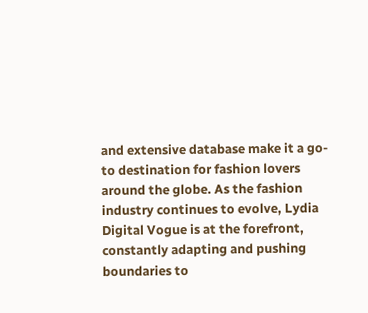and extensive database make it a go-to destination for fashion lovers around the globe. As the fashion industry continues to evolve, Lydia Digital Vogue is at the forefront, constantly adapting and pushing boundaries to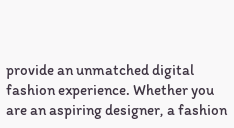provide an unmatched digital fashion experience. Whether you are an aspiring designer, a fashion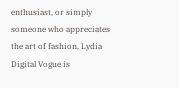enthusiast, or simply someone who appreciates the art of fashion, Lydia Digital Vogue is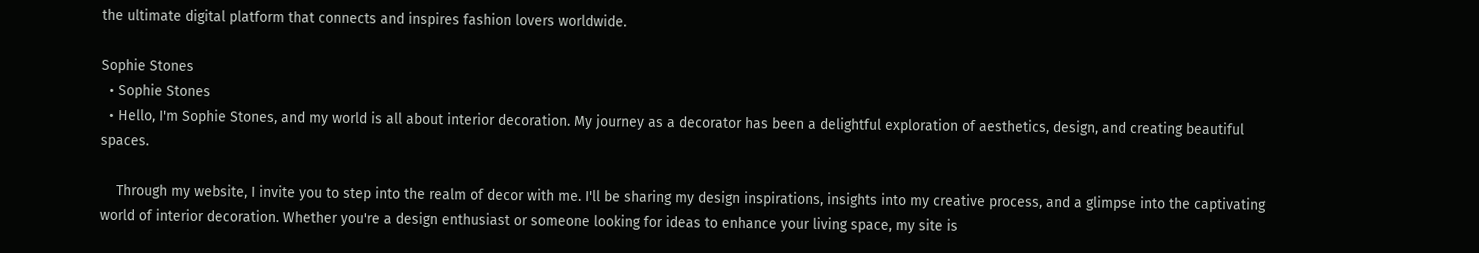the ultimate digital platform that connects and inspires fashion lovers worldwide.

Sophie Stones
  • Sophie Stones
  • Hello, I'm Sophie Stones, and my world is all about interior decoration. My journey as a decorator has been a delightful exploration of aesthetics, design, and creating beautiful spaces.

    Through my website, I invite you to step into the realm of decor with me. I'll be sharing my design inspirations, insights into my creative process, and a glimpse into the captivating world of interior decoration. Whether you're a design enthusiast or someone looking for ideas to enhance your living space, my site is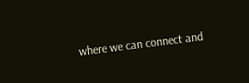where we can connect and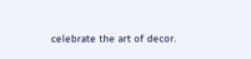celebrate the art of decor.